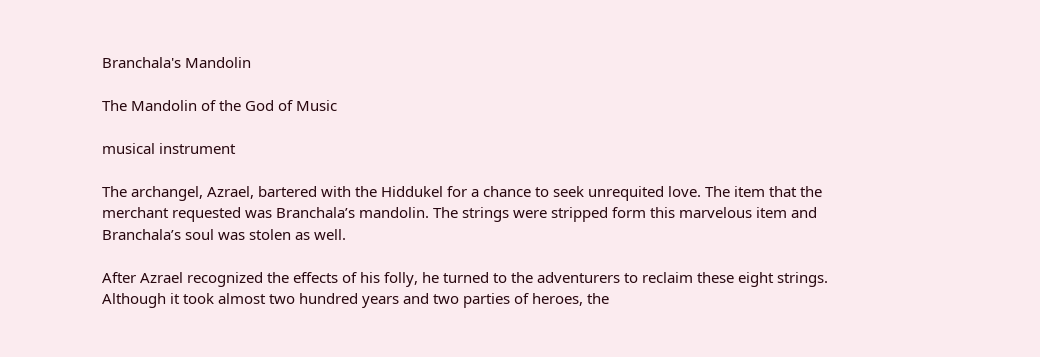Branchala's Mandolin

The Mandolin of the God of Music

musical instrument

The archangel, Azrael, bartered with the Hiddukel for a chance to seek unrequited love. The item that the merchant requested was Branchala’s mandolin. The strings were stripped form this marvelous item and Branchala’s soul was stolen as well.

After Azrael recognized the effects of his folly, he turned to the adventurers to reclaim these eight strings. Although it took almost two hundred years and two parties of heroes, the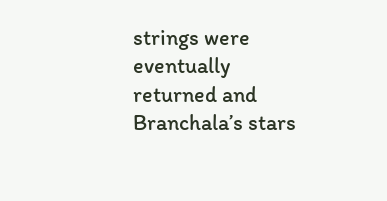strings were eventually returned and Branchala’s stars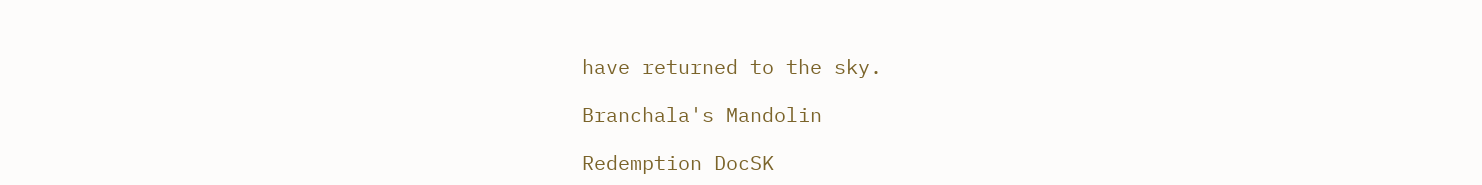have returned to the sky.

Branchala's Mandolin

Redemption DocSK